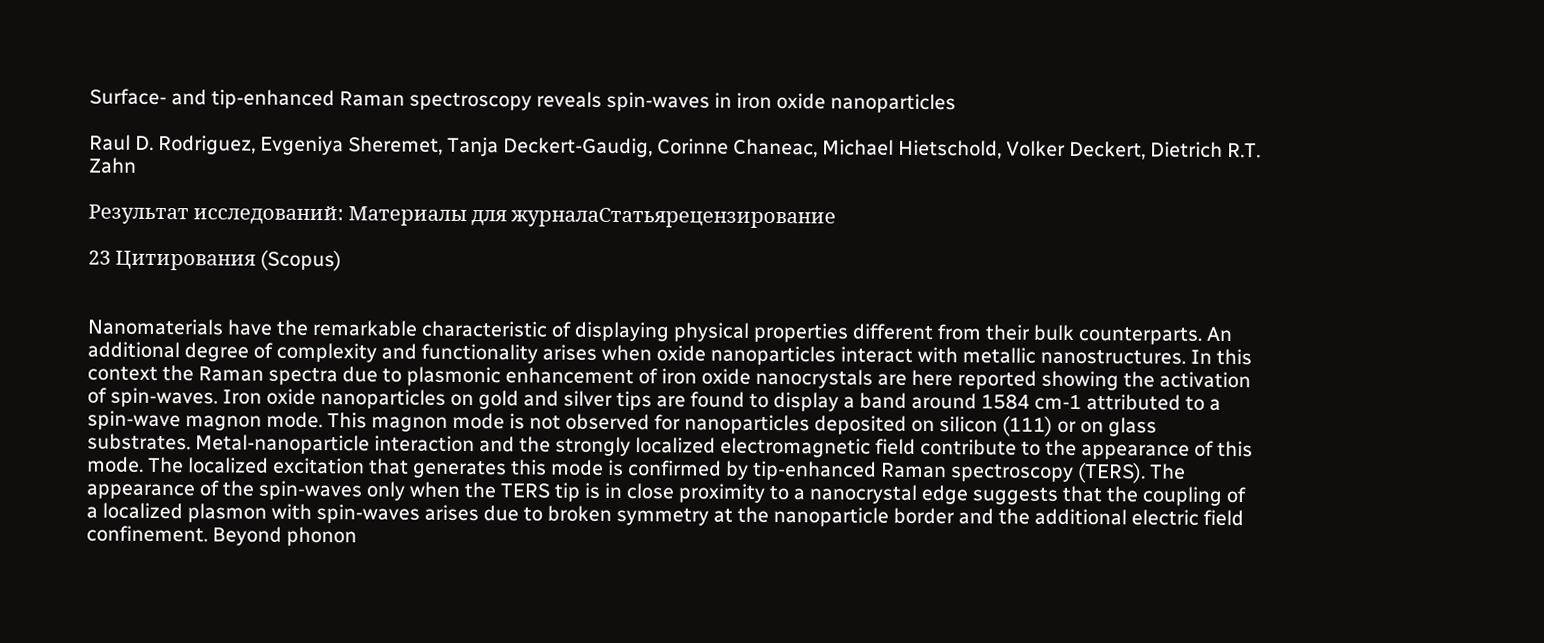Surface- and tip-enhanced Raman spectroscopy reveals spin-waves in iron oxide nanoparticles

Raul D. Rodriguez, Evgeniya Sheremet, Tanja Deckert-Gaudig, Corinne Chaneac, Michael Hietschold, Volker Deckert, Dietrich R.T. Zahn

Результат исследований: Материалы для журналаСтатьярецензирование

23 Цитирования (Scopus)


Nanomaterials have the remarkable characteristic of displaying physical properties different from their bulk counterparts. An additional degree of complexity and functionality arises when oxide nanoparticles interact with metallic nanostructures. In this context the Raman spectra due to plasmonic enhancement of iron oxide nanocrystals are here reported showing the activation of spin-waves. Iron oxide nanoparticles on gold and silver tips are found to display a band around 1584 cm-1 attributed to a spin-wave magnon mode. This magnon mode is not observed for nanoparticles deposited on silicon (111) or on glass substrates. Metal-nanoparticle interaction and the strongly localized electromagnetic field contribute to the appearance of this mode. The localized excitation that generates this mode is confirmed by tip-enhanced Raman spectroscopy (TERS). The appearance of the spin-waves only when the TERS tip is in close proximity to a nanocrystal edge suggests that the coupling of a localized plasmon with spin-waves arises due to broken symmetry at the nanoparticle border and the additional electric field confinement. Beyond phonon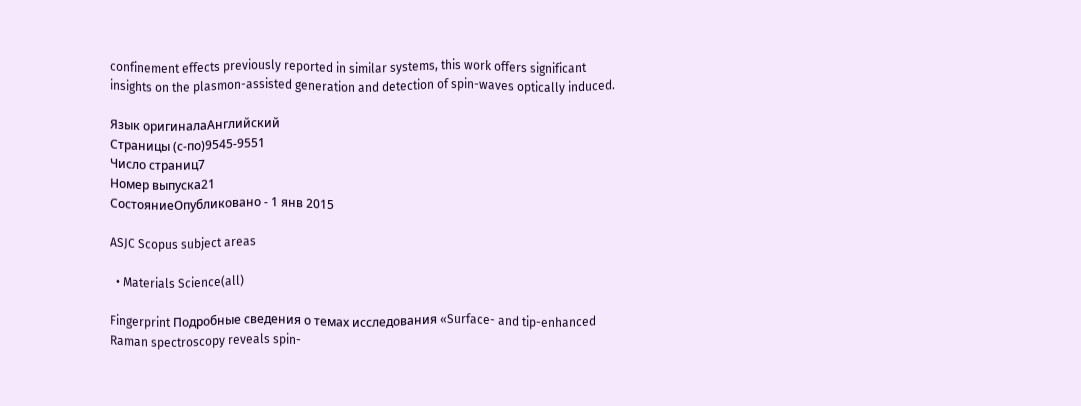confinement effects previously reported in similar systems, this work offers significant insights on the plasmon-assisted generation and detection of spin-waves optically induced.

Язык оригиналаАнглийский
Страницы (с-по)9545-9551
Число страниц7
Номер выпуска21
СостояниеОпубликовано - 1 янв 2015

ASJC Scopus subject areas

  • Materials Science(all)

Fingerprint Подробные сведения о темах исследования «Surface- and tip-enhanced Raman spectroscopy reveals spin-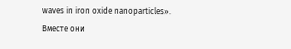waves in iron oxide nanoparticles». Вместе они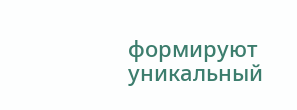формируют уникальный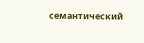семантический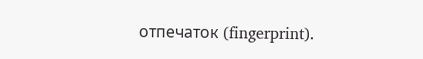отпечаток (fingerprint).